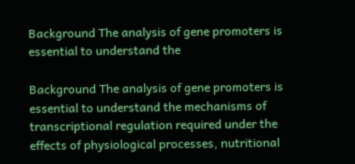Background The analysis of gene promoters is essential to understand the

Background The analysis of gene promoters is essential to understand the mechanisms of transcriptional regulation required under the effects of physiological processes, nutritional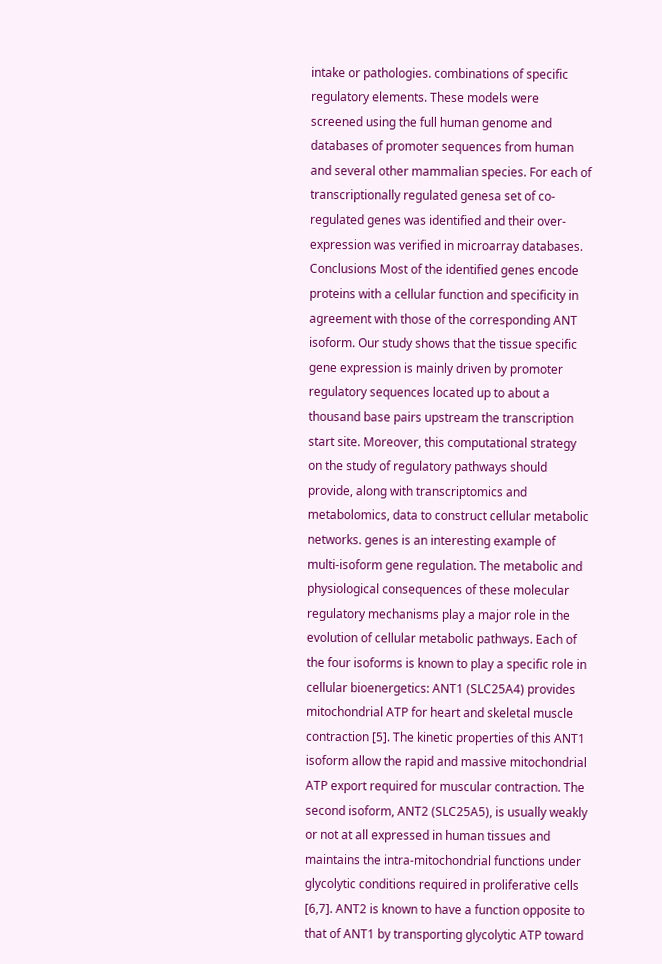intake or pathologies. combinations of specific regulatory elements. These models were screened using the full human genome and databases of promoter sequences from human and several other mammalian species. For each of transcriptionally regulated genesa set of co-regulated genes was identified and their over-expression was verified in microarray databases. Conclusions Most of the identified genes encode proteins with a cellular function and specificity in agreement with those of the corresponding ANT isoform. Our study shows that the tissue specific gene expression is mainly driven by promoter regulatory sequences located up to about a thousand base pairs upstream the transcription start site. Moreover, this computational strategy on the study of regulatory pathways should provide, along with transcriptomics and metabolomics, data to construct cellular metabolic networks. genes is an interesting example of multi-isoform gene regulation. The metabolic and physiological consequences of these molecular regulatory mechanisms play a major role in the evolution of cellular metabolic pathways. Each of the four isoforms is known to play a specific role in cellular bioenergetics: ANT1 (SLC25A4) provides mitochondrial ATP for heart and skeletal muscle contraction [5]. The kinetic properties of this ANT1 isoform allow the rapid and massive mitochondrial ATP export required for muscular contraction. The second isoform, ANT2 (SLC25A5), is usually weakly or not at all expressed in human tissues and maintains the intra-mitochondrial functions under glycolytic conditions required in proliferative cells [6,7]. ANT2 is known to have a function opposite to that of ANT1 by transporting glycolytic ATP toward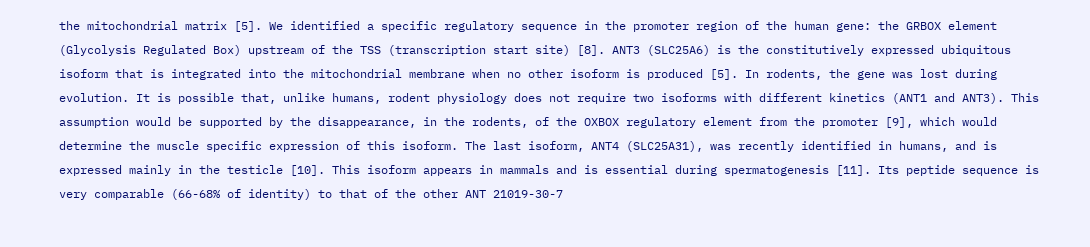the mitochondrial matrix [5]. We identified a specific regulatory sequence in the promoter region of the human gene: the GRBOX element (Glycolysis Regulated Box) upstream of the TSS (transcription start site) [8]. ANT3 (SLC25A6) is the constitutively expressed ubiquitous isoform that is integrated into the mitochondrial membrane when no other isoform is produced [5]. In rodents, the gene was lost during evolution. It is possible that, unlike humans, rodent physiology does not require two isoforms with different kinetics (ANT1 and ANT3). This assumption would be supported by the disappearance, in the rodents, of the OXBOX regulatory element from the promoter [9], which would determine the muscle specific expression of this isoform. The last isoform, ANT4 (SLC25A31), was recently identified in humans, and is expressed mainly in the testicle [10]. This isoform appears in mammals and is essential during spermatogenesis [11]. Its peptide sequence is very comparable (66-68% of identity) to that of the other ANT 21019-30-7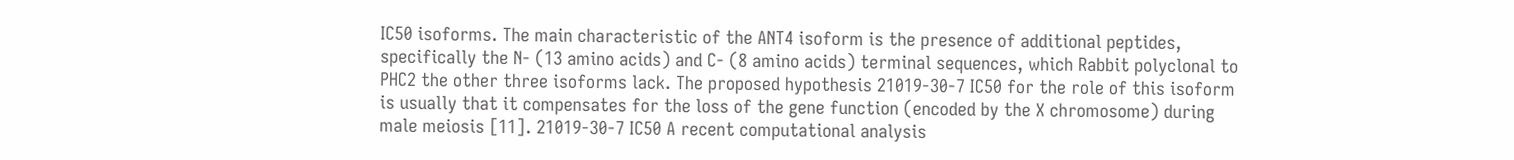IC50 isoforms. The main characteristic of the ANT4 isoform is the presence of additional peptides, specifically the N- (13 amino acids) and C- (8 amino acids) terminal sequences, which Rabbit polyclonal to PHC2 the other three isoforms lack. The proposed hypothesis 21019-30-7 IC50 for the role of this isoform is usually that it compensates for the loss of the gene function (encoded by the X chromosome) during male meiosis [11]. 21019-30-7 IC50 A recent computational analysis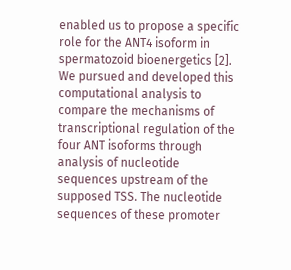enabled us to propose a specific role for the ANT4 isoform in spermatozoid bioenergetics [2]. We pursued and developed this computational analysis to compare the mechanisms of transcriptional regulation of the four ANT isoforms through analysis of nucleotide sequences upstream of the supposed TSS. The nucleotide sequences of these promoter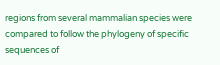regions from several mammalian species were compared to follow the phylogeny of specific sequences of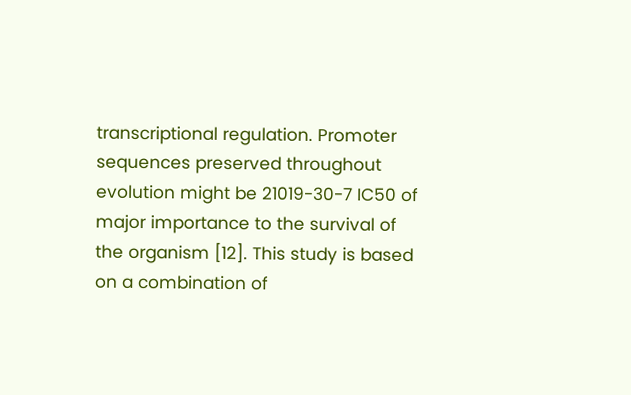transcriptional regulation. Promoter sequences preserved throughout evolution might be 21019-30-7 IC50 of major importance to the survival of the organism [12]. This study is based on a combination of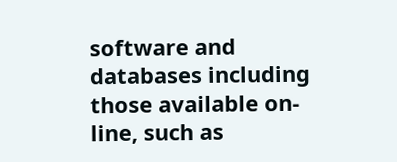software and databases including those available on-line, such as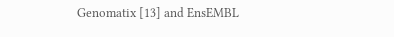Genomatix [13] and EnsEMBL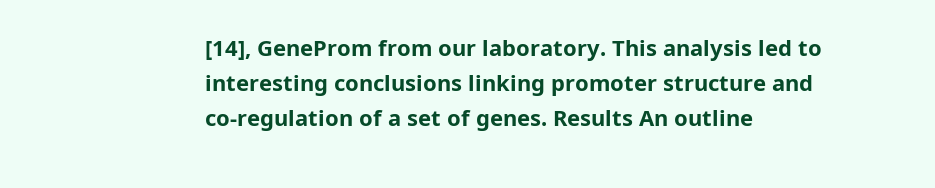[14], GeneProm from our laboratory. This analysis led to interesting conclusions linking promoter structure and co-regulation of a set of genes. Results An outline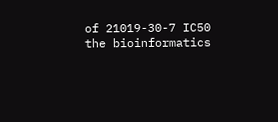of 21019-30-7 IC50 the bioinformatics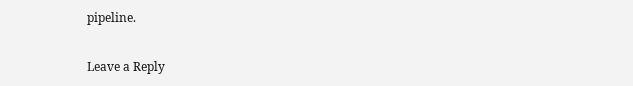pipeline.

Leave a Reply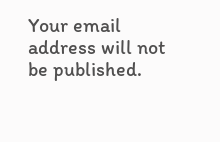Your email address will not be published.